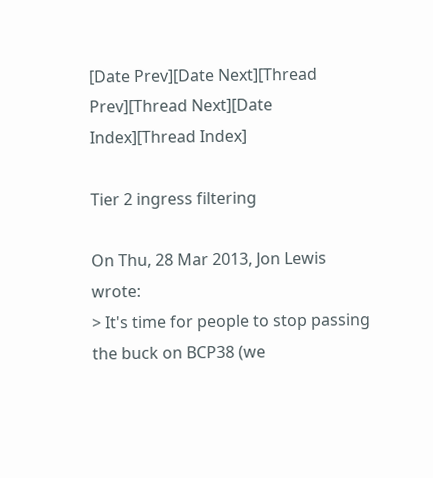[Date Prev][Date Next][Thread Prev][Thread Next][Date Index][Thread Index]

Tier 2 ingress filtering

On Thu, 28 Mar 2013, Jon Lewis wrote:
> It's time for people to stop passing the buck on BCP38 (we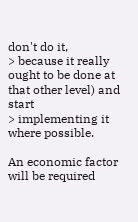don't do it,
> because it really ought to be done at that other level) and start
> implementing it where possible.

An economic factor will be required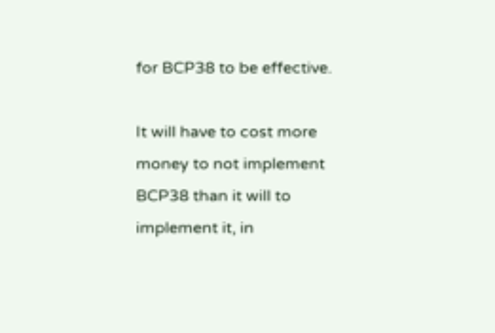for BCP38 to be effective.

It will have to cost more money to not implement BCP38 than it will to
implement it, in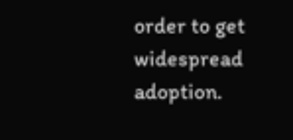order to get widespread adoption.